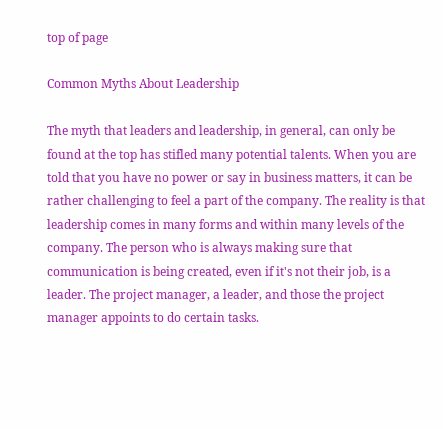top of page

Common Myths About Leadership

The myth that leaders and leadership, in general, can only be found at the top has stifled many potential talents. When you are told that you have no power or say in business matters, it can be rather challenging to feel a part of the company. The reality is that leadership comes in many forms and within many levels of the company. The person who is always making sure that communication is being created, even if it's not their job, is a leader. The project manager, a leader, and those the project manager appoints to do certain tasks.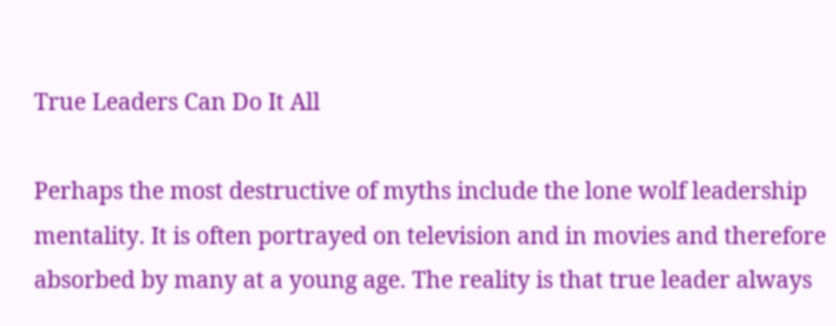True Leaders Can Do It All

Perhaps the most destructive of myths include the lone wolf leadership mentality. It is often portrayed on television and in movies and therefore absorbed by many at a young age. The reality is that true leader always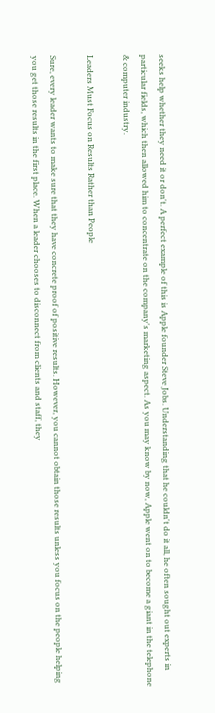seeks help whether they need it or don't. A perfect example of this is Apple founder Steve Jobs. Understanding that he couldn't do it all, he often sought out experts in particular fields, which then allowed him to concentrate on the company's marketing aspect. As you may know by now, Apple went on to become a giant in the telephone & computer industry.

Leaders Must Focus on Results Rather than People

Sure, every leader wants to make sure that they have concrete proof of positive results. However, you cannot obtain those results unless you focus on the people helping you get those results in the first place. When a leader chooses to disconnect from clients and staff, they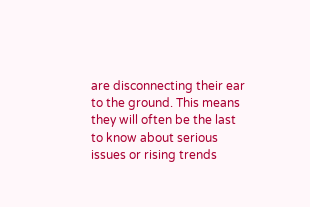are disconnecting their ear to the ground. This means they will often be the last to know about serious issues or rising trends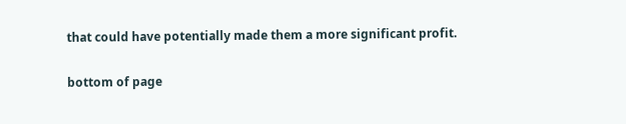that could have potentially made them a more significant profit.


bottom of page